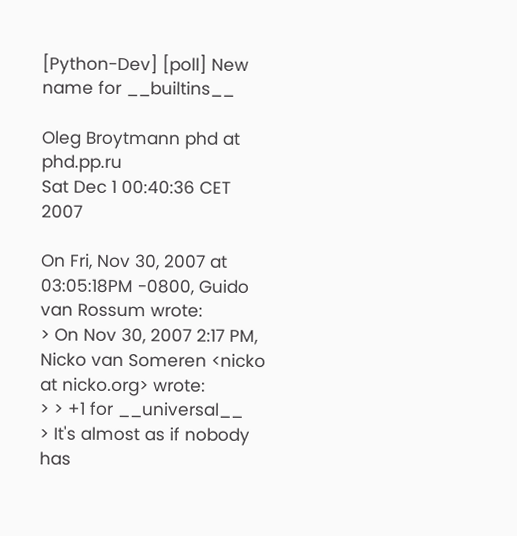[Python-Dev] [poll] New name for __builtins__

Oleg Broytmann phd at phd.pp.ru
Sat Dec 1 00:40:36 CET 2007

On Fri, Nov 30, 2007 at 03:05:18PM -0800, Guido van Rossum wrote:
> On Nov 30, 2007 2:17 PM, Nicko van Someren <nicko at nicko.org> wrote:
> > +1 for __universal__
> It's almost as if nobody has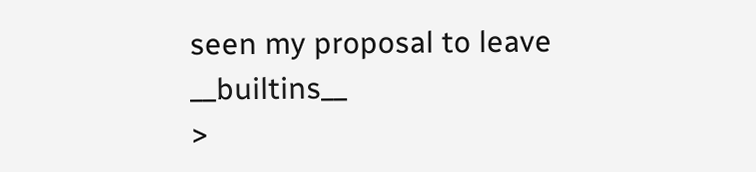seen my proposal to leave __builtins__
>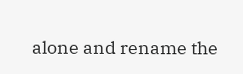alone and rename the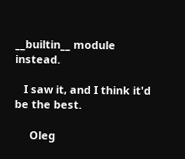__builtin__ module instead.

   I saw it, and I think it'd be the best.

     Oleg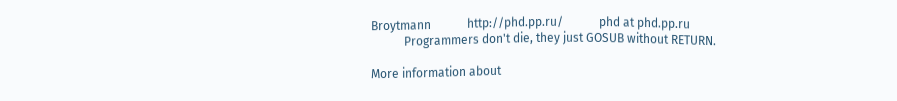Broytmann            http://phd.pp.ru/            phd at phd.pp.ru
           Programmers don't die, they just GOSUB without RETURN.

More information about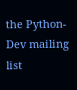the Python-Dev mailing list